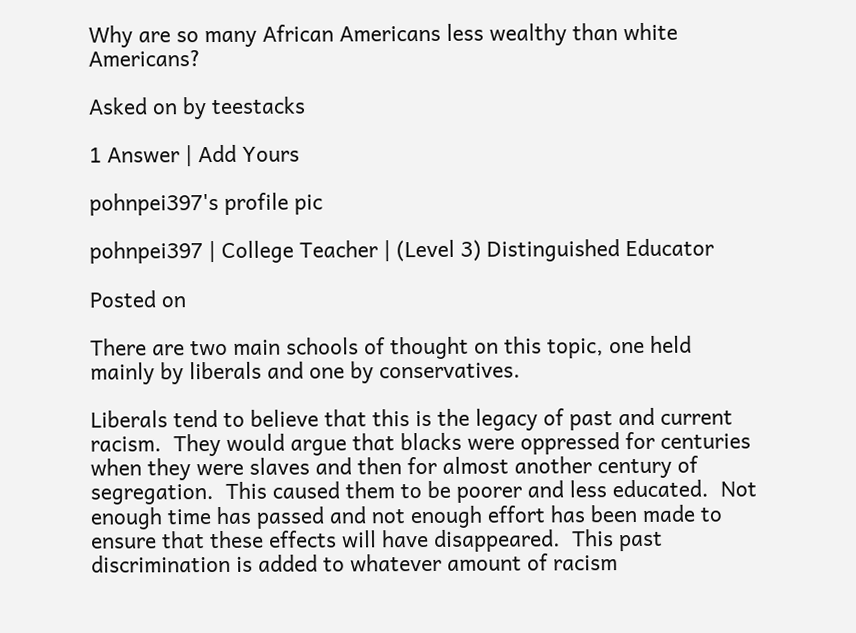Why are so many African Americans less wealthy than white Americans?

Asked on by teestacks

1 Answer | Add Yours

pohnpei397's profile pic

pohnpei397 | College Teacher | (Level 3) Distinguished Educator

Posted on

There are two main schools of thought on this topic, one held mainly by liberals and one by conservatives.

Liberals tend to believe that this is the legacy of past and current racism.  They would argue that blacks were oppressed for centuries when they were slaves and then for almost another century of segregation.  This caused them to be poorer and less educated.  Not enough time has passed and not enough effort has been made to ensure that these effects will have disappeared.  This past discrimination is added to whatever amount of racism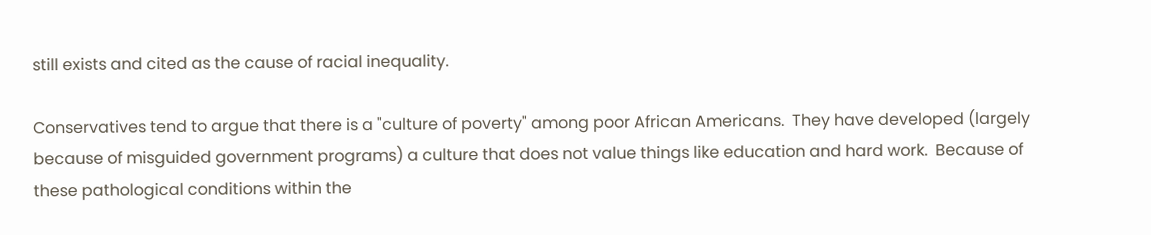still exists and cited as the cause of racial inequality.

Conservatives tend to argue that there is a "culture of poverty" among poor African Americans.  They have developed (largely because of misguided government programs) a culture that does not value things like education and hard work.  Because of these pathological conditions within the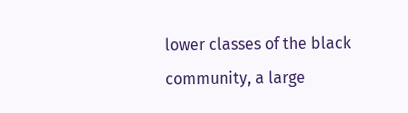lower classes of the black community, a large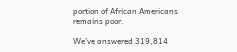portion of African Americans remains poor.

We’ve answered 319,814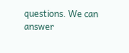questions. We can answer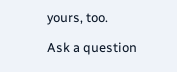yours, too.

Ask a question